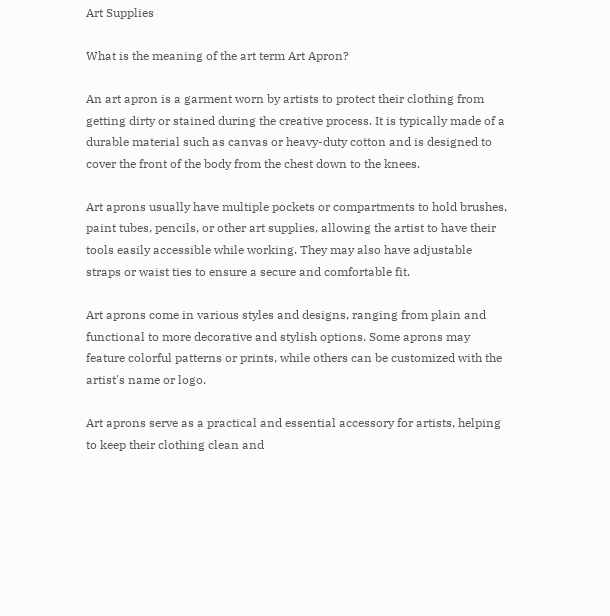Art Supplies

What is the meaning of the art term Art Apron?

An art apron is a garment worn by artists to protect their clothing from getting dirty or stained during the creative process. It is typically made of a durable material such as canvas or heavy-duty cotton and is designed to cover the front of the body from the chest down to the knees.

Art aprons usually have multiple pockets or compartments to hold brushes, paint tubes, pencils, or other art supplies, allowing the artist to have their tools easily accessible while working. They may also have adjustable straps or waist ties to ensure a secure and comfortable fit.

Art aprons come in various styles and designs, ranging from plain and functional to more decorative and stylish options. Some aprons may feature colorful patterns or prints, while others can be customized with the artist's name or logo.

Art aprons serve as a practical and essential accessory for artists, helping to keep their clothing clean and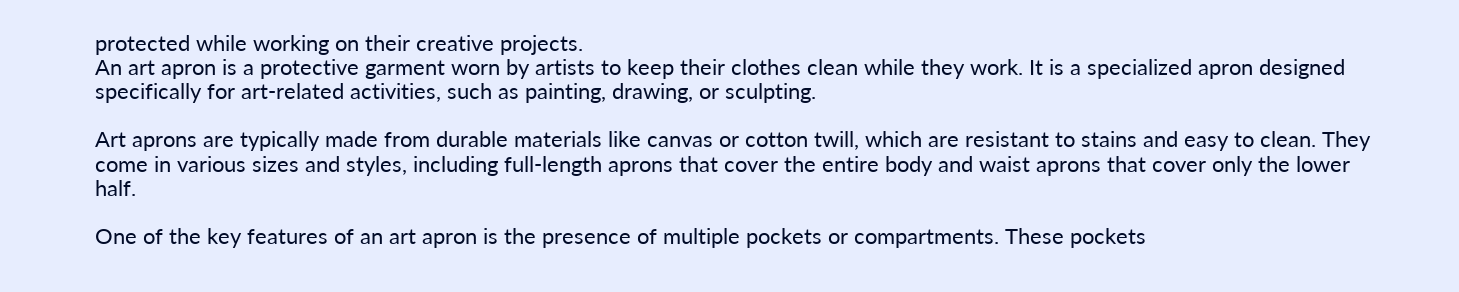protected while working on their creative projects.
An art apron is a protective garment worn by artists to keep their clothes clean while they work. It is a specialized apron designed specifically for art-related activities, such as painting, drawing, or sculpting.

Art aprons are typically made from durable materials like canvas or cotton twill, which are resistant to stains and easy to clean. They come in various sizes and styles, including full-length aprons that cover the entire body and waist aprons that cover only the lower half.

One of the key features of an art apron is the presence of multiple pockets or compartments. These pockets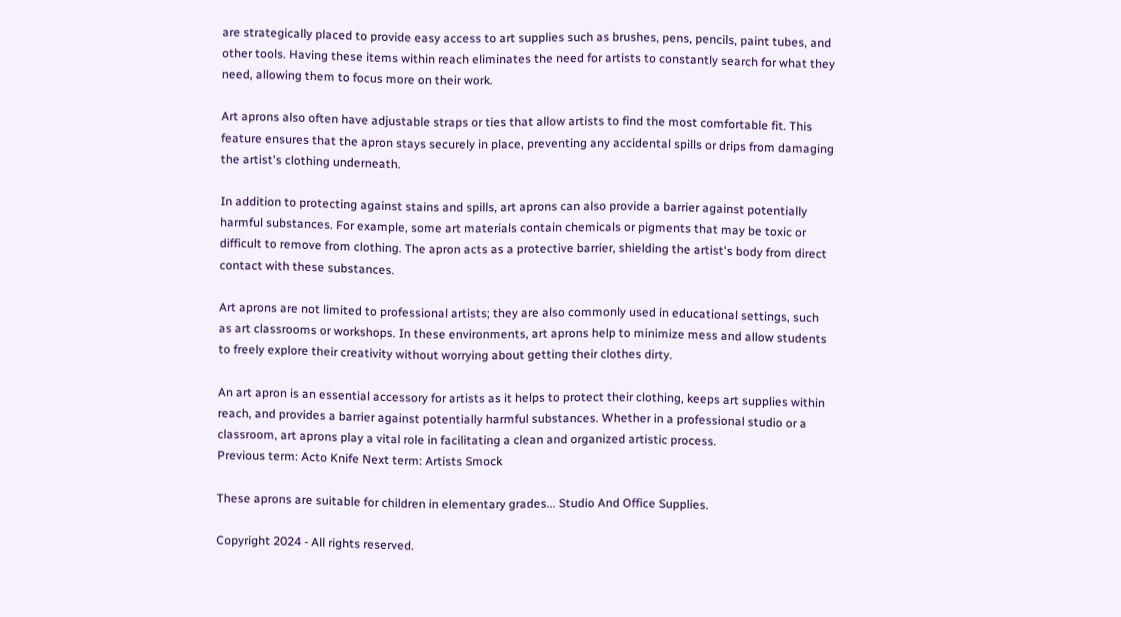are strategically placed to provide easy access to art supplies such as brushes, pens, pencils, paint tubes, and other tools. Having these items within reach eliminates the need for artists to constantly search for what they need, allowing them to focus more on their work.

Art aprons also often have adjustable straps or ties that allow artists to find the most comfortable fit. This feature ensures that the apron stays securely in place, preventing any accidental spills or drips from damaging the artist's clothing underneath.

In addition to protecting against stains and spills, art aprons can also provide a barrier against potentially harmful substances. For example, some art materials contain chemicals or pigments that may be toxic or difficult to remove from clothing. The apron acts as a protective barrier, shielding the artist's body from direct contact with these substances.

Art aprons are not limited to professional artists; they are also commonly used in educational settings, such as art classrooms or workshops. In these environments, art aprons help to minimize mess and allow students to freely explore their creativity without worrying about getting their clothes dirty.

An art apron is an essential accessory for artists as it helps to protect their clothing, keeps art supplies within reach, and provides a barrier against potentially harmful substances. Whether in a professional studio or a classroom, art aprons play a vital role in facilitating a clean and organized artistic process.
Previous term: Acto Knife Next term: Artists Smock

These aprons are suitable for children in elementary grades... Studio And Office Supplies.

Copyright 2024 - All rights reserved.